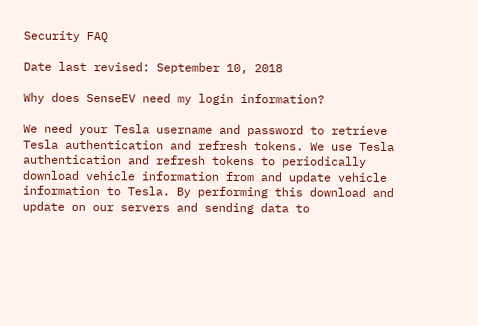Security FAQ

Date last revised: September 10, 2018

Why does SenseEV need my login information?

We need your Tesla username and password to retrieve Tesla authentication and refresh tokens. We use Tesla authentication and refresh tokens to periodically download vehicle information from and update vehicle information to Tesla. By performing this download and update on our servers and sending data to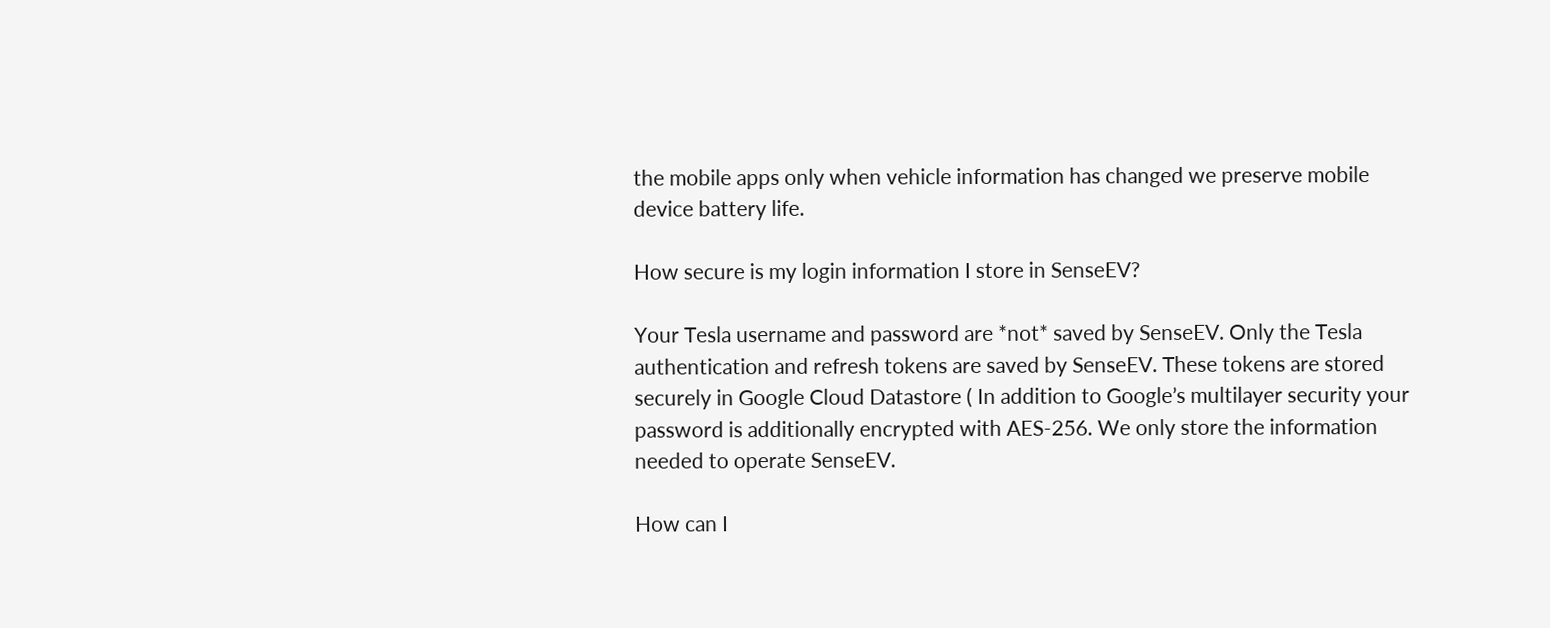the mobile apps only when vehicle information has changed we preserve mobile device battery life.

How secure is my login information I store in SenseEV?

Your Tesla username and password are *not* saved by SenseEV. Only the Tesla authentication and refresh tokens are saved by SenseEV. These tokens are stored securely in Google Cloud Datastore ( In addition to Google’s multilayer security your password is additionally encrypted with AES-256. We only store the information needed to operate SenseEV.

How can I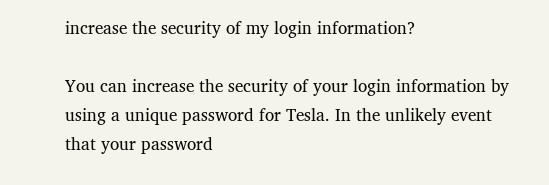increase the security of my login information?

You can increase the security of your login information by using a unique password for Tesla. In the unlikely event that your password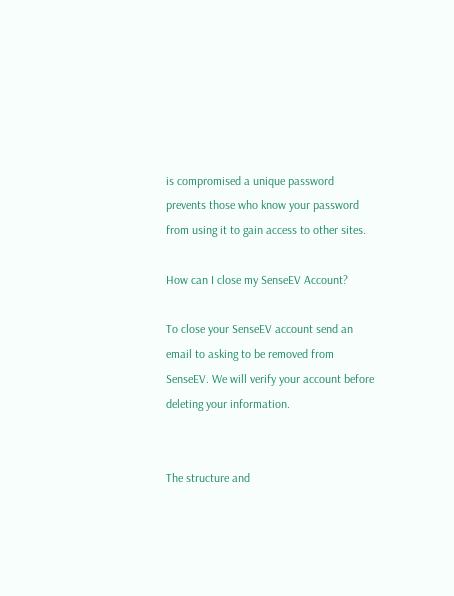is compromised a unique password prevents those who know your password from using it to gain access to other sites.

How can I close my SenseEV Account?

To close your SenseEV account send an email to asking to be removed from SenseEV. We will verify your account before deleting your information.


The structure and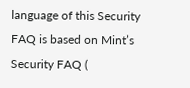language of this Security FAQ is based on Mint’s Security FAQ (